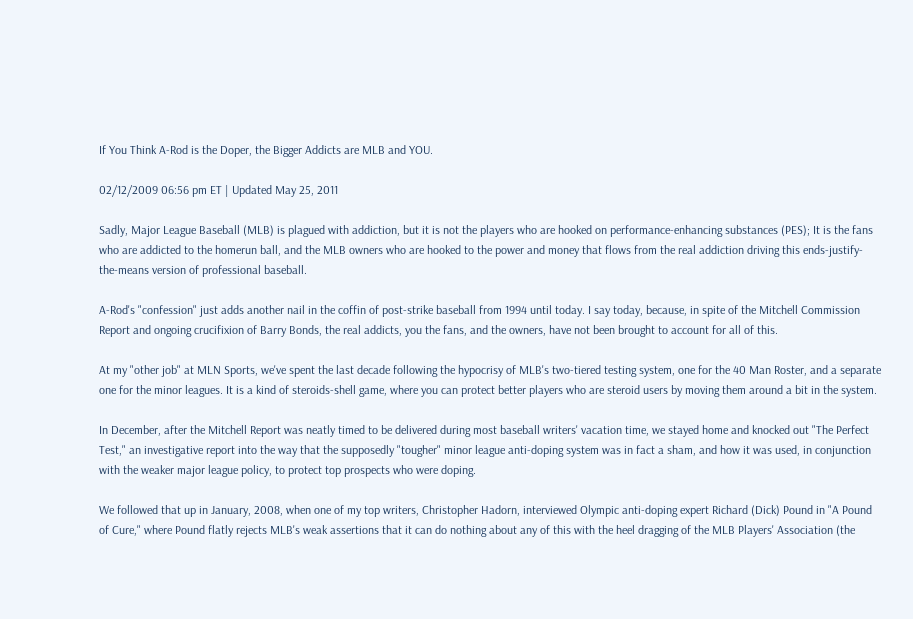If You Think A-Rod is the Doper, the Bigger Addicts are MLB and YOU.

02/12/2009 06:56 pm ET | Updated May 25, 2011

Sadly, Major League Baseball (MLB) is plagued with addiction, but it is not the players who are hooked on performance-enhancing substances (PES); It is the fans who are addicted to the homerun ball, and the MLB owners who are hooked to the power and money that flows from the real addiction driving this ends-justify-the-means version of professional baseball.

A-Rod's "confession" just adds another nail in the coffin of post-strike baseball from 1994 until today. I say today, because, in spite of the Mitchell Commission Report and ongoing crucifixion of Barry Bonds, the real addicts, you the fans, and the owners, have not been brought to account for all of this.

At my "other job" at MLN Sports, we've spent the last decade following the hypocrisy of MLB's two-tiered testing system, one for the 40 Man Roster, and a separate one for the minor leagues. It is a kind of steroids-shell game, where you can protect better players who are steroid users by moving them around a bit in the system.

In December, after the Mitchell Report was neatly timed to be delivered during most baseball writers' vacation time, we stayed home and knocked out "The Perfect Test," an investigative report into the way that the supposedly "tougher" minor league anti-doping system was in fact a sham, and how it was used, in conjunction with the weaker major league policy, to protect top prospects who were doping.

We followed that up in January, 2008, when one of my top writers, Christopher Hadorn, interviewed Olympic anti-doping expert Richard (Dick) Pound in "A Pound of Cure," where Pound flatly rejects MLB's weak assertions that it can do nothing about any of this with the heel dragging of the MLB Players' Association (the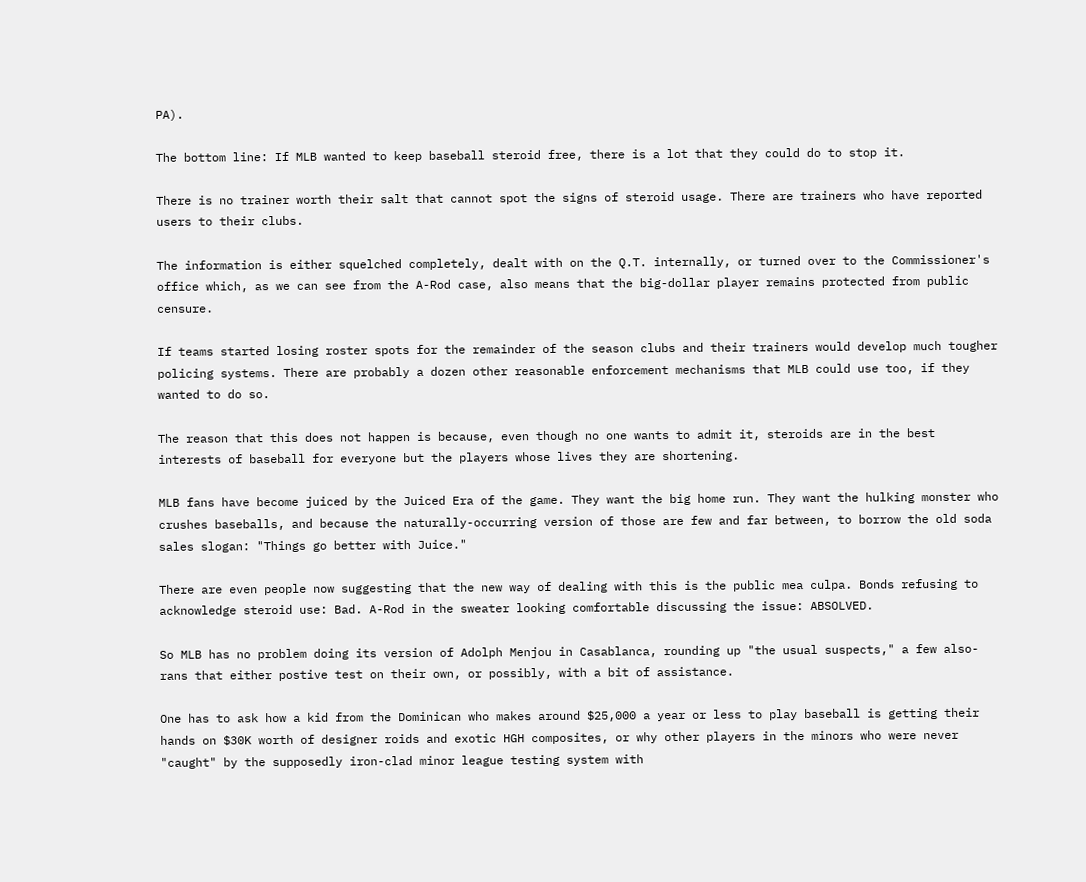PA).

The bottom line: If MLB wanted to keep baseball steroid free, there is a lot that they could do to stop it.

There is no trainer worth their salt that cannot spot the signs of steroid usage. There are trainers who have reported users to their clubs.

The information is either squelched completely, dealt with on the Q.T. internally, or turned over to the Commissioner's office which, as we can see from the A-Rod case, also means that the big-dollar player remains protected from public censure.

If teams started losing roster spots for the remainder of the season clubs and their trainers would develop much tougher policing systems. There are probably a dozen other reasonable enforcement mechanisms that MLB could use too, if they wanted to do so.

The reason that this does not happen is because, even though no one wants to admit it, steroids are in the best interests of baseball for everyone but the players whose lives they are shortening.

MLB fans have become juiced by the Juiced Era of the game. They want the big home run. They want the hulking monster who crushes baseballs, and because the naturally-occurring version of those are few and far between, to borrow the old soda sales slogan: "Things go better with Juice."

There are even people now suggesting that the new way of dealing with this is the public mea culpa. Bonds refusing to acknowledge steroid use: Bad. A-Rod in the sweater looking comfortable discussing the issue: ABSOLVED.

So MLB has no problem doing its version of Adolph Menjou in Casablanca, rounding up "the usual suspects," a few also-rans that either postive test on their own, or possibly, with a bit of assistance.

One has to ask how a kid from the Dominican who makes around $25,000 a year or less to play baseball is getting their hands on $30K worth of designer roids and exotic HGH composites, or why other players in the minors who were never "caught" by the supposedly iron-clad minor league testing system with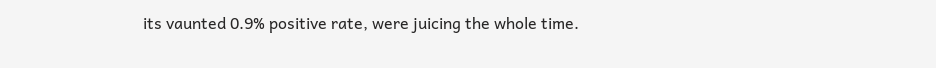its vaunted 0.9% positive rate, were juicing the whole time.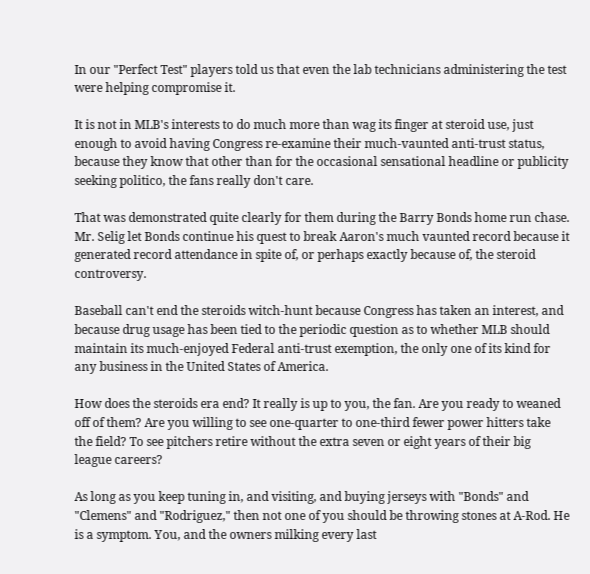In our "Perfect Test" players told us that even the lab technicians administering the test were helping compromise it.

It is not in MLB's interests to do much more than wag its finger at steroid use, just enough to avoid having Congress re-examine their much-vaunted anti-trust status, because they know that other than for the occasional sensational headline or publicity seeking politico, the fans really don't care.

That was demonstrated quite clearly for them during the Barry Bonds home run chase. Mr. Selig let Bonds continue his quest to break Aaron's much vaunted record because it generated record attendance in spite of, or perhaps exactly because of, the steroid controversy.

Baseball can't end the steroids witch-hunt because Congress has taken an interest, and because drug usage has been tied to the periodic question as to whether MLB should maintain its much-enjoyed Federal anti-trust exemption, the only one of its kind for any business in the United States of America.

How does the steroids era end? It really is up to you, the fan. Are you ready to weaned off of them? Are you willing to see one-quarter to one-third fewer power hitters take the field? To see pitchers retire without the extra seven or eight years of their big league careers?

As long as you keep tuning in, and visiting, and buying jerseys with "Bonds" and "Clemens" and "Rodriguez," then not one of you should be throwing stones at A-Rod. He is a symptom. You, and the owners milking every last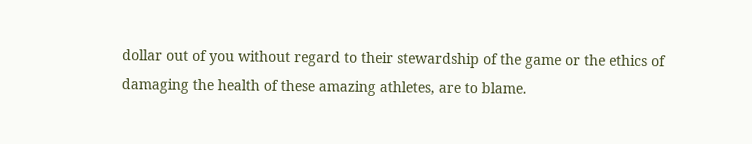dollar out of you without regard to their stewardship of the game or the ethics of damaging the health of these amazing athletes, are to blame.